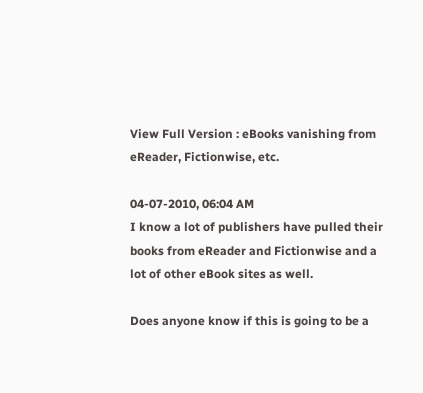View Full Version : eBooks vanishing from eReader, Fictionwise, etc.

04-07-2010, 06:04 AM
I know a lot of publishers have pulled their books from eReader and Fictionwise and a lot of other eBook sites as well.

Does anyone know if this is going to be a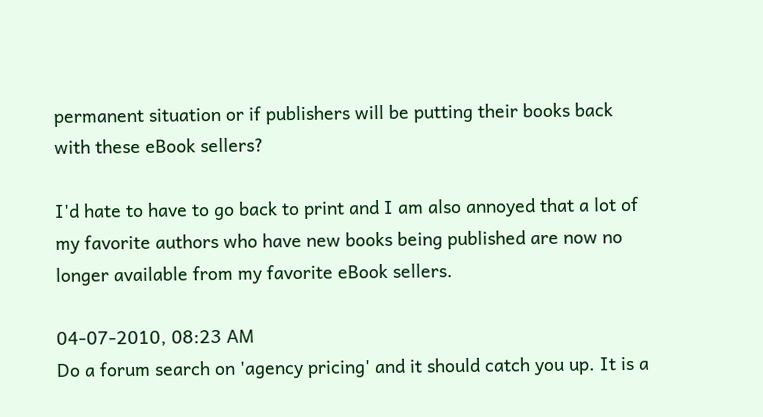permanent situation or if publishers will be putting their books back with these eBook sellers?

I'd hate to have to go back to print and I am also annoyed that a lot of my favorite authors who have new books being published are now no longer available from my favorite eBook sellers.

04-07-2010, 08:23 AM
Do a forum search on 'agency pricing' and it should catch you up. It is a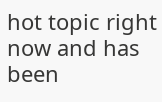hot topic right now and has been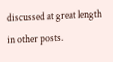discussed at great length in other posts.